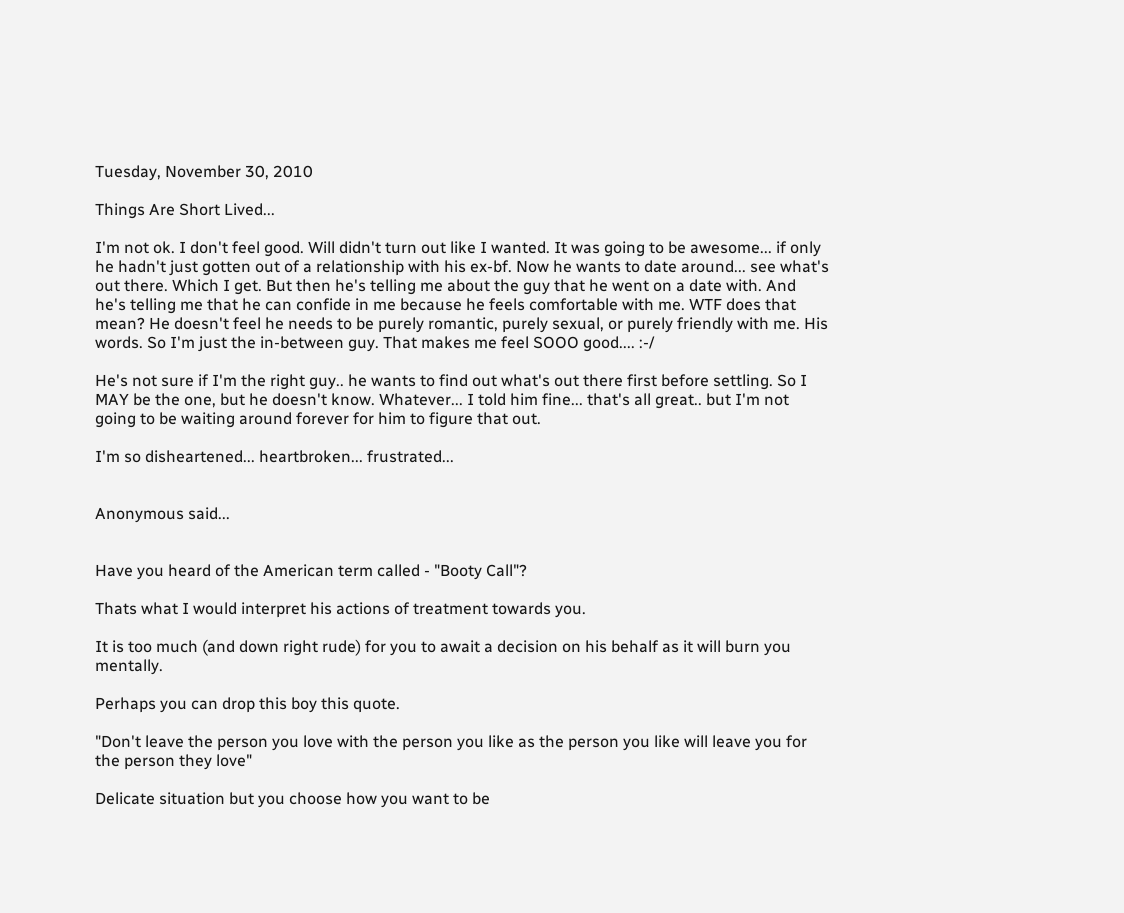Tuesday, November 30, 2010

Things Are Short Lived...

I'm not ok. I don't feel good. Will didn't turn out like I wanted. It was going to be awesome... if only he hadn't just gotten out of a relationship with his ex-bf. Now he wants to date around... see what's out there. Which I get. But then he's telling me about the guy that he went on a date with. And he's telling me that he can confide in me because he feels comfortable with me. WTF does that mean? He doesn't feel he needs to be purely romantic, purely sexual, or purely friendly with me. His words. So I'm just the in-between guy. That makes me feel SOOO good.... :-/

He's not sure if I'm the right guy.. he wants to find out what's out there first before settling. So I MAY be the one, but he doesn't know. Whatever... I told him fine... that's all great.. but I'm not going to be waiting around forever for him to figure that out.

I'm so disheartened... heartbroken... frustrated...


Anonymous said...


Have you heard of the American term called - "Booty Call"?

Thats what I would interpret his actions of treatment towards you.

It is too much (and down right rude) for you to await a decision on his behalf as it will burn you mentally.

Perhaps you can drop this boy this quote.

"Don't leave the person you love with the person you like as the person you like will leave you for the person they love"

Delicate situation but you choose how you want to be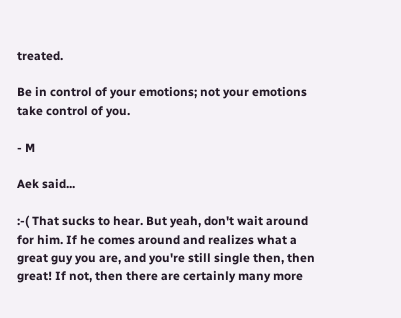treated.

Be in control of your emotions; not your emotions take control of you.

- M

Aek said...

:-( That sucks to hear. But yeah, don't wait around for him. If he comes around and realizes what a great guy you are, and you're still single then, then great! If not, then there are certainly many more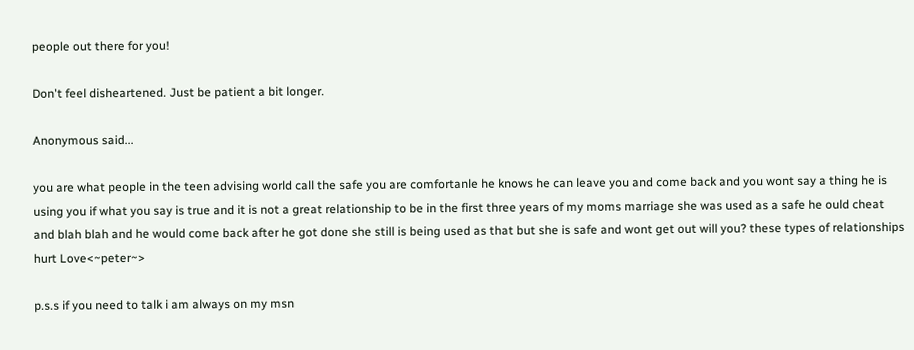people out there for you!

Don't feel disheartened. Just be patient a bit longer.

Anonymous said...

you are what people in the teen advising world call the safe you are comfortanle he knows he can leave you and come back and you wont say a thing he is using you if what you say is true and it is not a great relationship to be in the first three years of my moms marriage she was used as a safe he ould cheat and blah blah and he would come back after he got done she still is being used as that but she is safe and wont get out will you? these types of relationships hurt Love<~peter~>

p.s.s if you need to talk i am always on my msn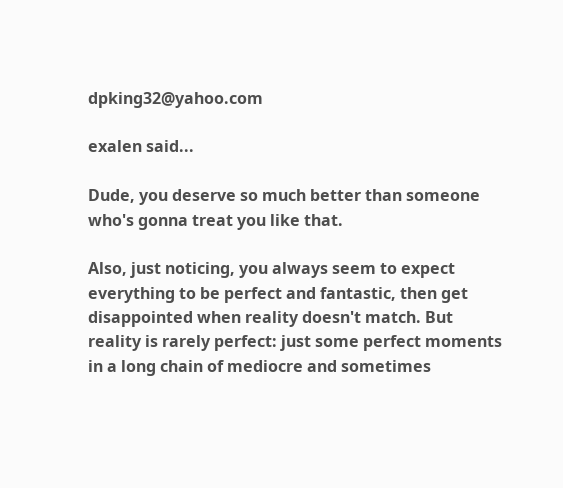dpking32@yahoo.com

exalen said...

Dude, you deserve so much better than someone who's gonna treat you like that.

Also, just noticing, you always seem to expect everything to be perfect and fantastic, then get disappointed when reality doesn't match. But reality is rarely perfect: just some perfect moments in a long chain of mediocre and sometimes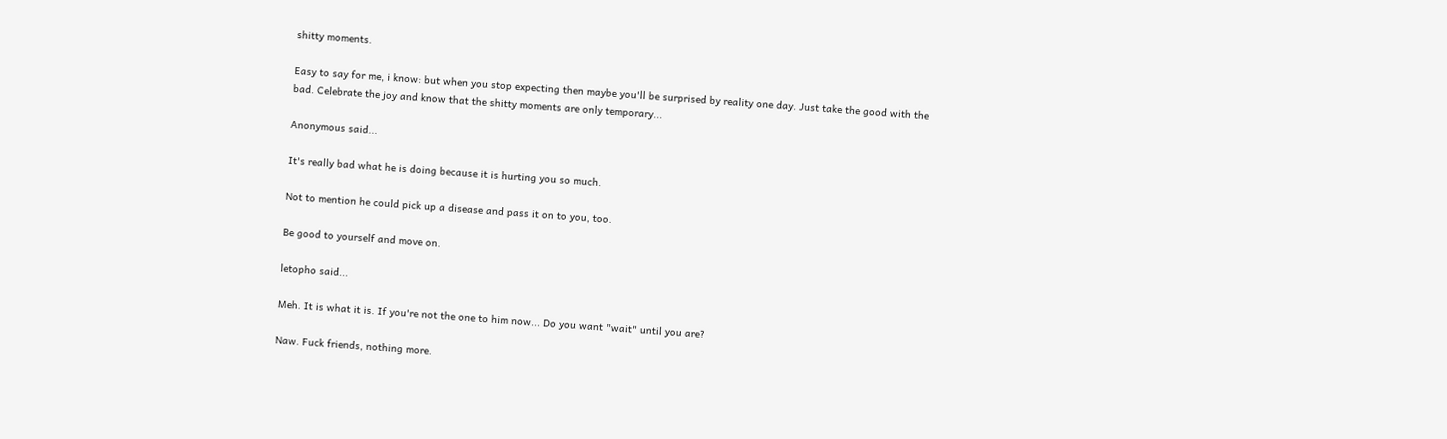shitty moments.

Easy to say for me, i know: but when you stop expecting then maybe you'll be surprised by reality one day. Just take the good with the bad. Celebrate the joy and know that the shitty moments are only temporary...

Anonymous said...

It's really bad what he is doing because it is hurting you so much.

Not to mention he could pick up a disease and pass it on to you, too.

Be good to yourself and move on.

letopho said...

Meh. It is what it is. If you're not the one to him now... Do you want "wait" until you are?

Naw. Fuck friends, nothing more.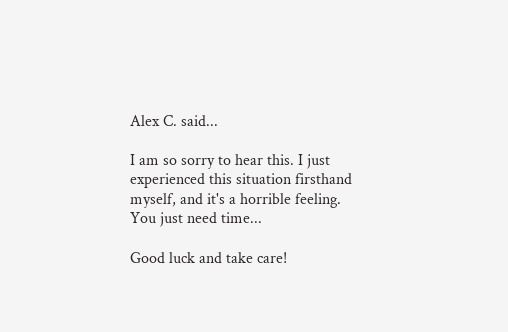Alex C. said...

I am so sorry to hear this. I just experienced this situation firsthand myself, and it's a horrible feeling. You just need time...

Good luck and take care!